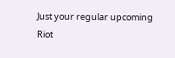Just your regular upcoming Riot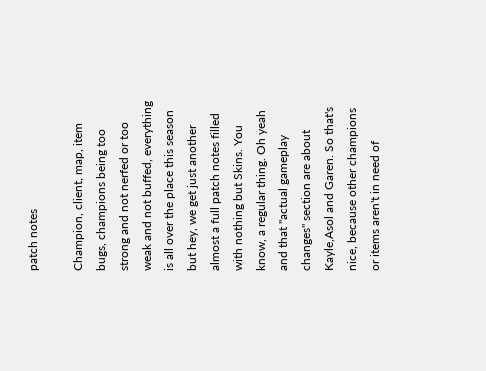patch notes

Champion, client, map, item bugs, champions being too strong and not nerfed or too weak and not buffed, everything is all over the place this season but hey, we get just another almost a full patch notes filled with nothing but Skins. You know, a regular thing. Oh yeah and that "actual gameplay changes" section are about Kayle,Asol and Garen. So that's nice, because other champions or items aren't in need of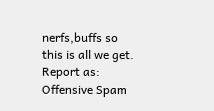nerfs,buffs so this is all we get.
Report as:
Offensive Spam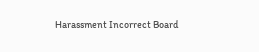Harassment Incorrect Board